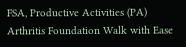FSA, Productive Activities (PA)
Arthritis Foundation Walk with Ease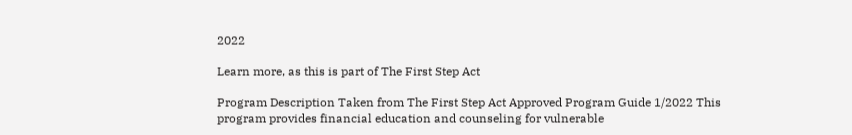2022

Learn more, as this is part of The First Step Act

Program Description Taken from The First Step Act Approved Program Guide 1/2022 This program provides financial education and counseling for vulnerable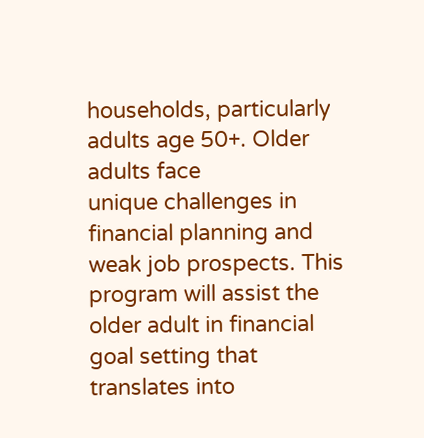households, particularly adults age 50+. Older adults face
unique challenges in financial planning and weak job prospects. This program will assist the older adult in financial goal setting that
translates into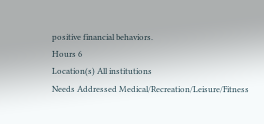positive financial behaviors.
Hours 6
Location(s) All institutions
Needs Addressed Medical/Recreation/Leisure/Fitness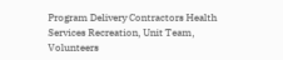Program Delivery Contractors Health Services Recreation, Unit Team, Volunteers